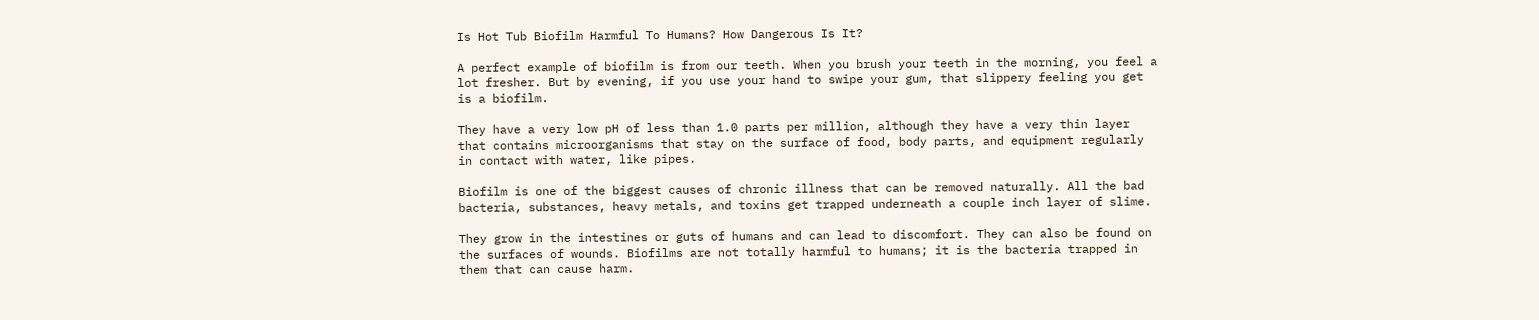Is Hot Tub Biofilm Harmful To Humans? How Dangerous Is It?

A perfect example of biofilm is from our teeth. When you brush your teeth in the morning, you feel a lot fresher. But by evening, if you use your hand to swipe your gum, that slippery feeling you get is a biofilm.

They have a very low pH of less than 1.0 parts per million, although they have a very thin layer that contains microorganisms that stay on the surface of food, body parts, and equipment regularly in contact with water, like pipes.

Biofilm is one of the biggest causes of chronic illness that can be removed naturally. All the bad bacteria, substances, heavy metals, and toxins get trapped underneath a couple inch layer of slime.

They grow in the intestines or guts of humans and can lead to discomfort. They can also be found on the surfaces of wounds. Biofilms are not totally harmful to humans; it is the bacteria trapped in them that can cause harm.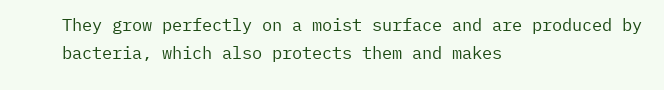They grow perfectly on a moist surface and are produced by bacteria, which also protects them and makes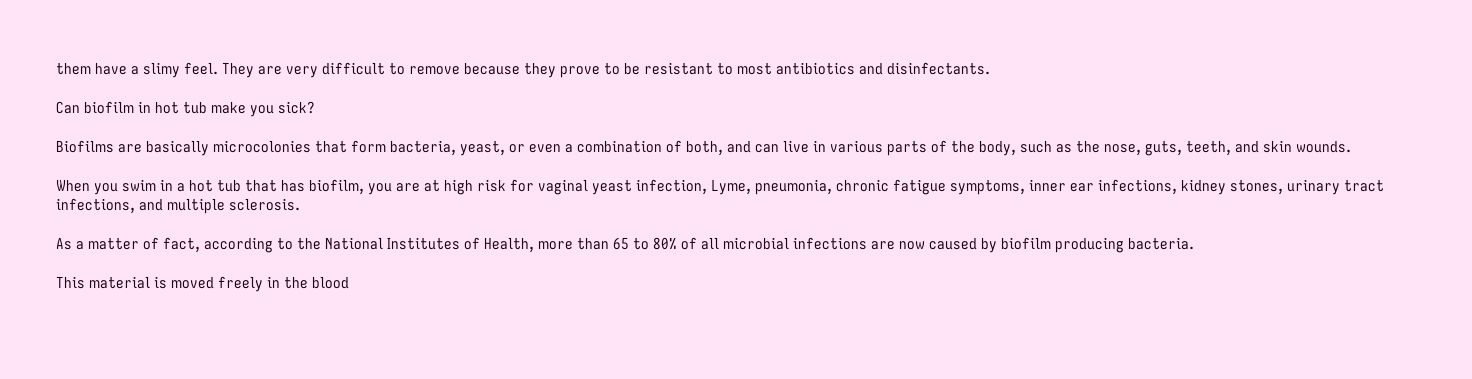them have a slimy feel. They are very difficult to remove because they prove to be resistant to most antibiotics and disinfectants.

Can biofilm in hot tub make you sick?

Biofilms are basically microcolonies that form bacteria, yeast, or even a combination of both, and can live in various parts of the body, such as the nose, guts, teeth, and skin wounds.

When you swim in a hot tub that has biofilm, you are at high risk for vaginal yeast infection, Lyme, pneumonia, chronic fatigue symptoms, inner ear infections, kidney stones, urinary tract infections, and multiple sclerosis.

As a matter of fact, according to the National Institutes of Health, more than 65 to 80% of all microbial infections are now caused by biofilm producing bacteria.

This material is moved freely in the blood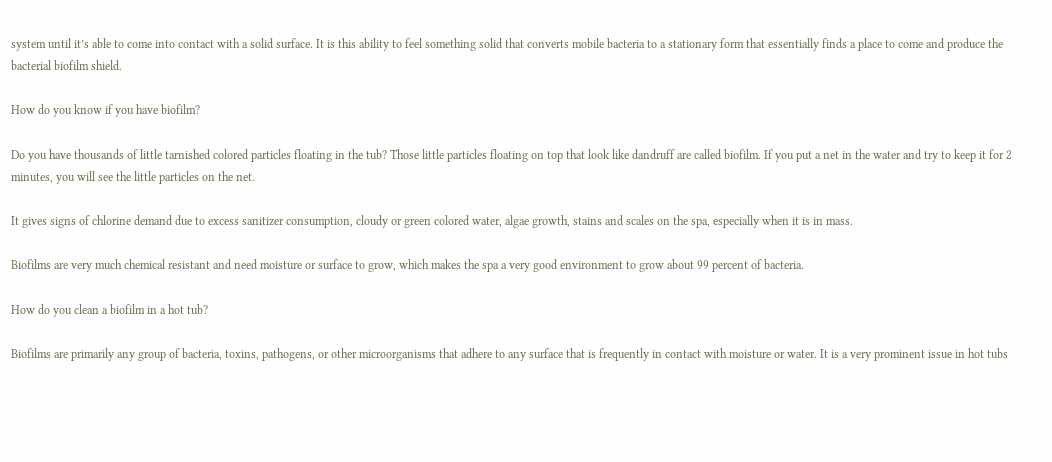system until it’s able to come into contact with a solid surface. It is this ability to feel something solid that converts mobile bacteria to a stationary form that essentially finds a place to come and produce the bacterial biofilm shield.

How do you know if you have biofilm?

Do you have thousands of little tarnished colored particles floating in the tub? Those little particles floating on top that look like dandruff are called biofilm. If you put a net in the water and try to keep it for 2 minutes, you will see the little particles on the net.

It gives signs of chlorine demand due to excess sanitizer consumption, cloudy or green colored water, algae growth, stains and scales on the spa, especially when it is in mass.

Biofilms are very much chemical resistant and need moisture or surface to grow, which makes the spa a very good environment to grow about 99 percent of bacteria.

How do you clean a biofilm in a hot tub?

Biofilms are primarily any group of bacteria, toxins, pathogens, or other microorganisms that adhere to any surface that is frequently in contact with moisture or water. It is a very prominent issue in hot tubs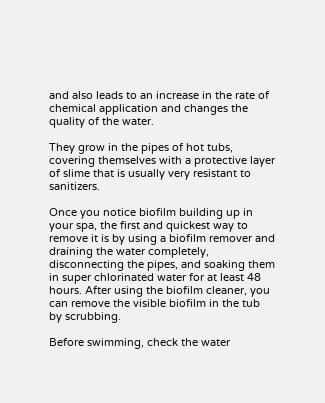and also leads to an increase in the rate of chemical application and changes the quality of the water.

They grow in the pipes of hot tubs, covering themselves with a protective layer of slime that is usually very resistant to sanitizers.

Once you notice biofilm building up in your spa, the first and quickest way to remove it is by using a biofilm remover and draining the water completely, disconnecting the pipes, and soaking them in super chlorinated water for at least 48 hours. After using the biofilm cleaner, you can remove the visible biofilm in the tub by scrubbing.

Before swimming, check the water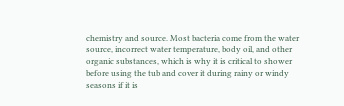chemistry and source. Most bacteria come from the water source, incorrect water temperature, body oil, and other organic substances, which is why it is critical to shower before using the tub and cover it during rainy or windy seasons if it is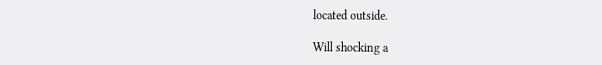located outside.

Will shocking a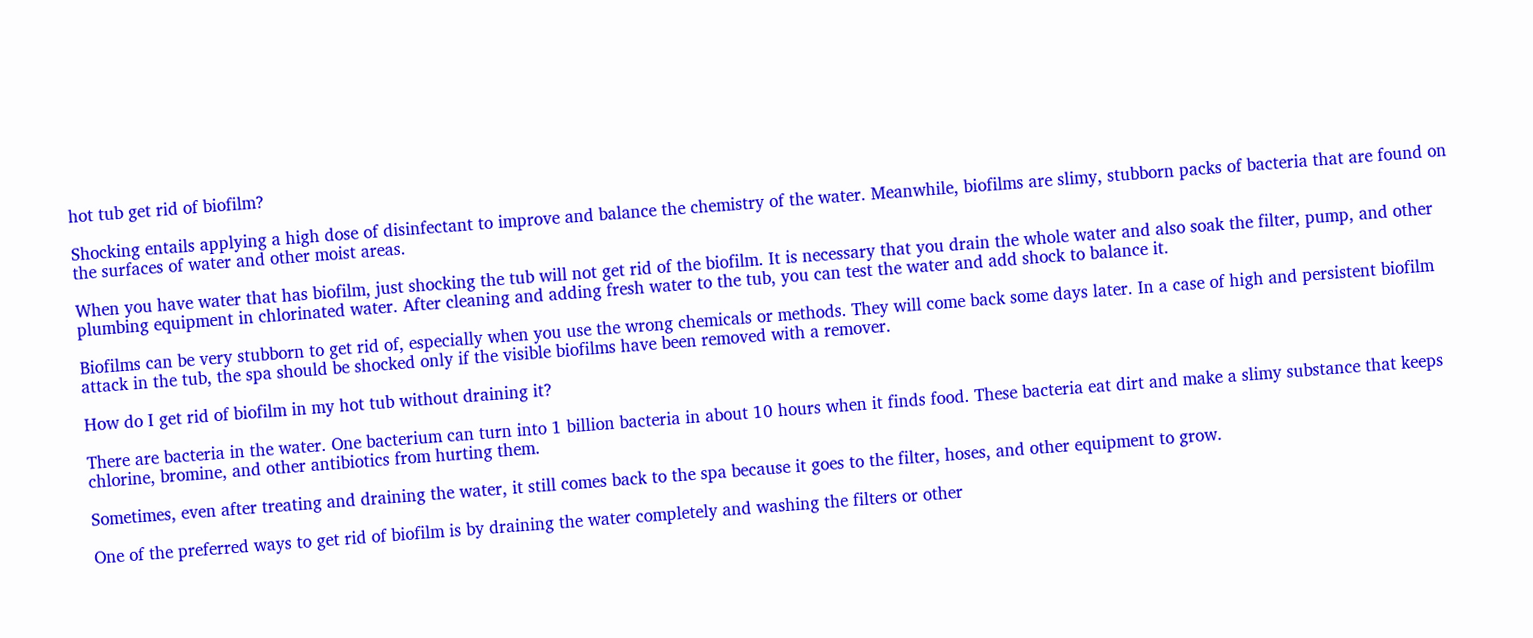hot tub get rid of biofilm?

Shocking entails applying a high dose of disinfectant to improve and balance the chemistry of the water. Meanwhile, biofilms are slimy, stubborn packs of bacteria that are found on the surfaces of water and other moist areas.

When you have water that has biofilm, just shocking the tub will not get rid of the biofilm. It is necessary that you drain the whole water and also soak the filter, pump, and other plumbing equipment in chlorinated water. After cleaning and adding fresh water to the tub, you can test the water and add shock to balance it.

Biofilms can be very stubborn to get rid of, especially when you use the wrong chemicals or methods. They will come back some days later. In a case of high and persistent biofilm attack in the tub, the spa should be shocked only if the visible biofilms have been removed with a remover.

How do I get rid of biofilm in my hot tub without draining it?

There are bacteria in the water. One bacterium can turn into 1 billion bacteria in about 10 hours when it finds food. These bacteria eat dirt and make a slimy substance that keeps chlorine, bromine, and other antibiotics from hurting them.

Sometimes, even after treating and draining the water, it still comes back to the spa because it goes to the filter, hoses, and other equipment to grow.

One of the preferred ways to get rid of biofilm is by draining the water completely and washing the filters or other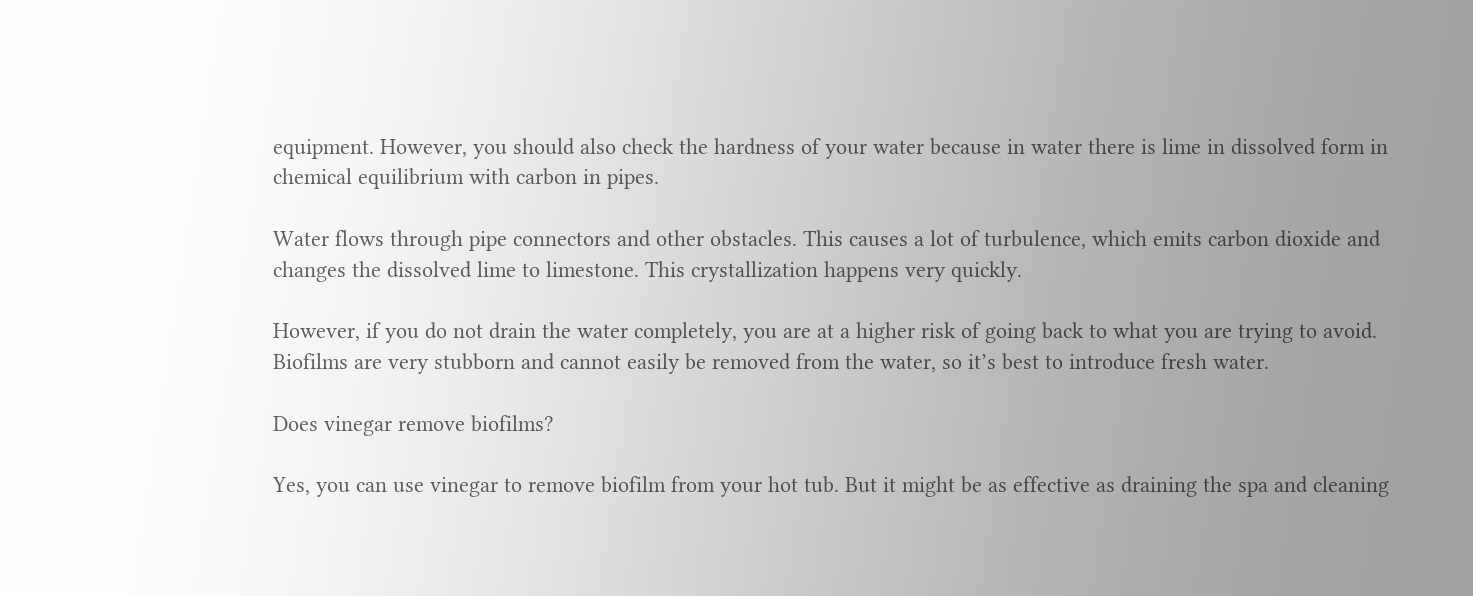equipment. However, you should also check the hardness of your water because in water there is lime in dissolved form in chemical equilibrium with carbon in pipes.

Water flows through pipe connectors and other obstacles. This causes a lot of turbulence, which emits carbon dioxide and changes the dissolved lime to limestone. This crystallization happens very quickly.

However, if you do not drain the water completely, you are at a higher risk of going back to what you are trying to avoid. Biofilms are very stubborn and cannot easily be removed from the water, so it’s best to introduce fresh water.

Does vinegar remove biofilms?

Yes, you can use vinegar to remove biofilm from your hot tub. But it might be as effective as draining the spa and cleaning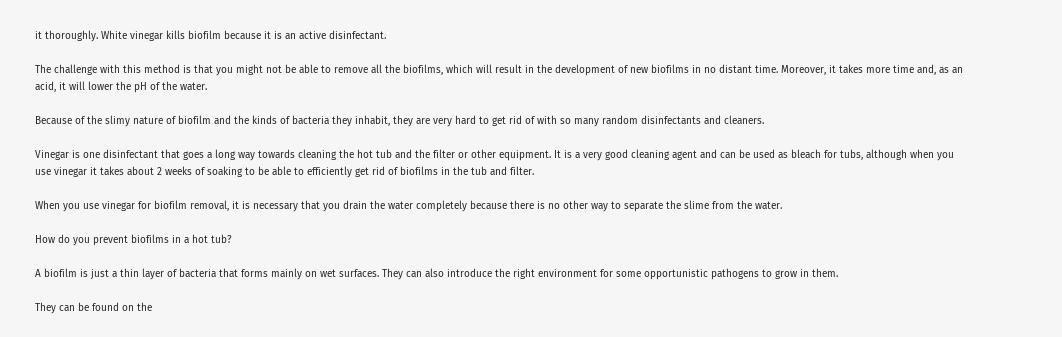it thoroughly. White vinegar kills biofilm because it is an active disinfectant.

The challenge with this method is that you might not be able to remove all the biofilms, which will result in the development of new biofilms in no distant time. Moreover, it takes more time and, as an acid, it will lower the pH of the water.

Because of the slimy nature of biofilm and the kinds of bacteria they inhabit, they are very hard to get rid of with so many random disinfectants and cleaners.

Vinegar is one disinfectant that goes a long way towards cleaning the hot tub and the filter or other equipment. It is a very good cleaning agent and can be used as bleach for tubs, although when you use vinegar it takes about 2 weeks of soaking to be able to efficiently get rid of biofilms in the tub and filter.

When you use vinegar for biofilm removal, it is necessary that you drain the water completely because there is no other way to separate the slime from the water.

How do you prevent biofilms in a hot tub?

A biofilm is just a thin layer of bacteria that forms mainly on wet surfaces. They can also introduce the right environment for some opportunistic pathogens to grow in them.

They can be found on the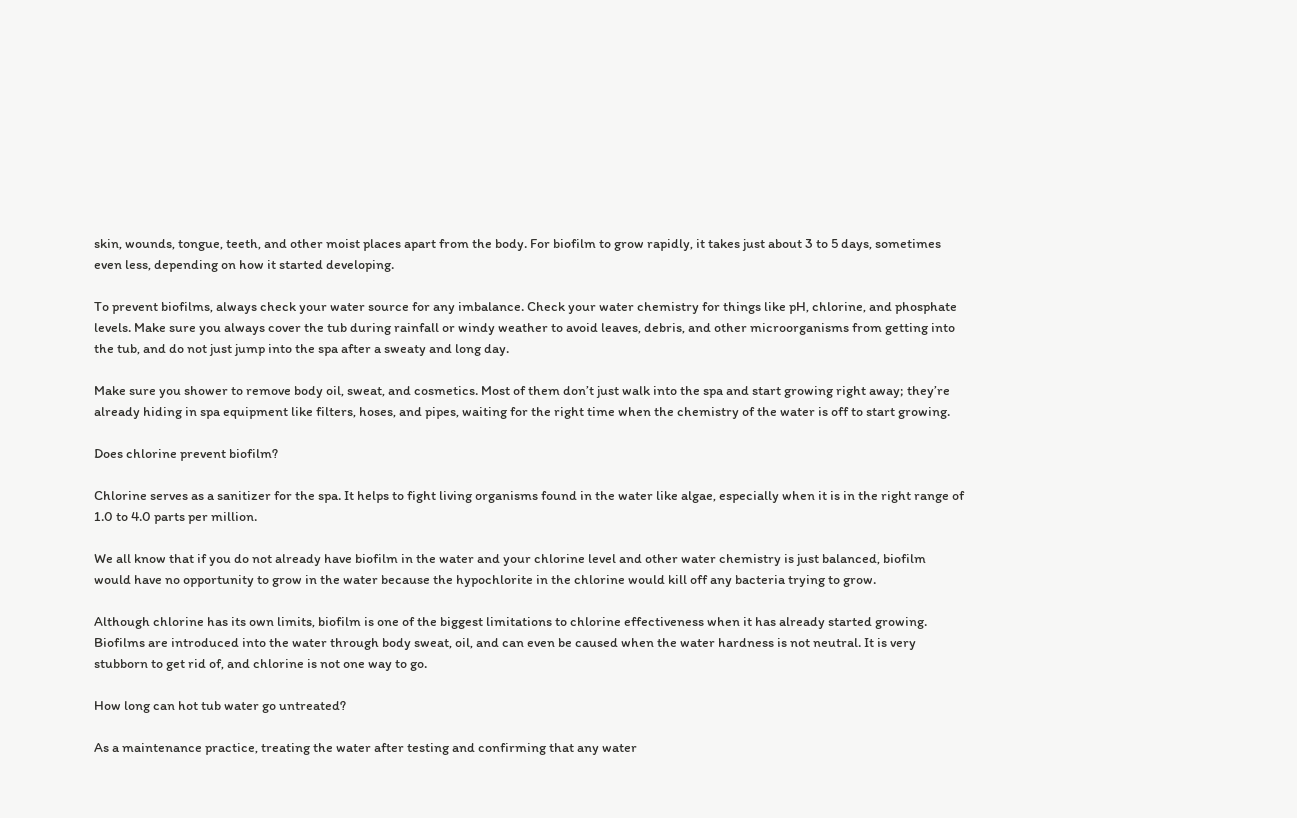skin, wounds, tongue, teeth, and other moist places apart from the body. For biofilm to grow rapidly, it takes just about 3 to 5 days, sometimes even less, depending on how it started developing.

To prevent biofilms, always check your water source for any imbalance. Check your water chemistry for things like pH, chlorine, and phosphate levels. Make sure you always cover the tub during rainfall or windy weather to avoid leaves, debris, and other microorganisms from getting into the tub, and do not just jump into the spa after a sweaty and long day.

Make sure you shower to remove body oil, sweat, and cosmetics. Most of them don’t just walk into the spa and start growing right away; they’re already hiding in spa equipment like filters, hoses, and pipes, waiting for the right time when the chemistry of the water is off to start growing.

Does chlorine prevent biofilm?

Chlorine serves as a sanitizer for the spa. It helps to fight living organisms found in the water like algae, especially when it is in the right range of 1.0 to 4.0 parts per million.

We all know that if you do not already have biofilm in the water and your chlorine level and other water chemistry is just balanced, biofilm would have no opportunity to grow in the water because the hypochlorite in the chlorine would kill off any bacteria trying to grow.

Although chlorine has its own limits, biofilm is one of the biggest limitations to chlorine effectiveness when it has already started growing. Biofilms are introduced into the water through body sweat, oil, and can even be caused when the water hardness is not neutral. It is very stubborn to get rid of, and chlorine is not one way to go.

How long can hot tub water go untreated?

As a maintenance practice, treating the water after testing and confirming that any water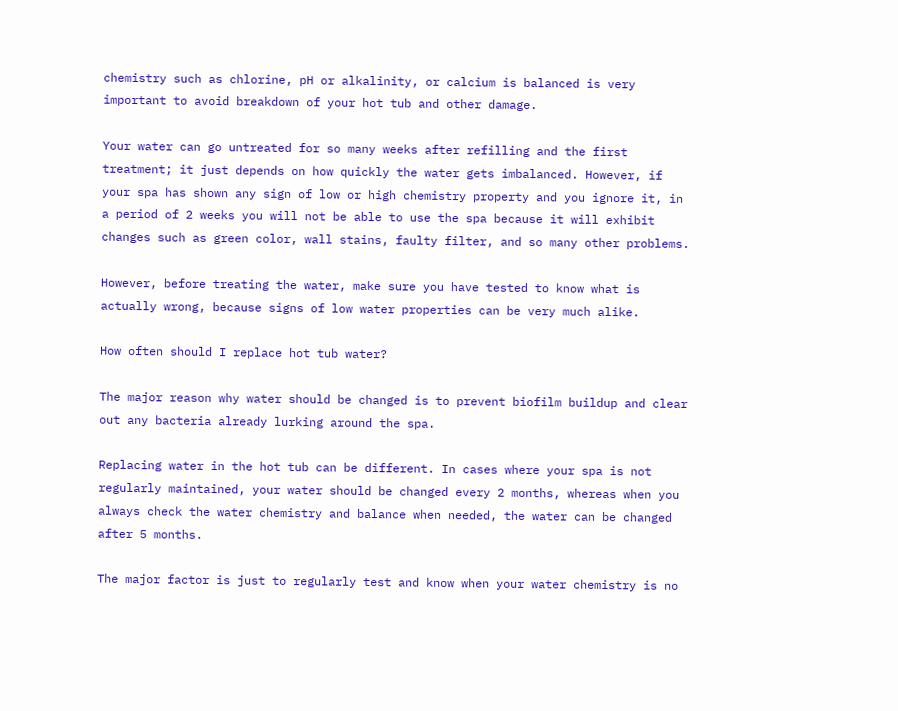chemistry such as chlorine, pH or alkalinity, or calcium is balanced is very important to avoid breakdown of your hot tub and other damage.

Your water can go untreated for so many weeks after refilling and the first treatment; it just depends on how quickly the water gets imbalanced. However, if your spa has shown any sign of low or high chemistry property and you ignore it, in a period of 2 weeks you will not be able to use the spa because it will exhibit changes such as green color, wall stains, faulty filter, and so many other problems.

However, before treating the water, make sure you have tested to know what is actually wrong, because signs of low water properties can be very much alike.

How often should I replace hot tub water?

The major reason why water should be changed is to prevent biofilm buildup and clear out any bacteria already lurking around the spa.

Replacing water in the hot tub can be different. In cases where your spa is not regularly maintained, your water should be changed every 2 months, whereas when you always check the water chemistry and balance when needed, the water can be changed after 5 months.

The major factor is just to regularly test and know when your water chemistry is no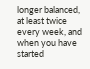longer balanced, at least twice every week, and when you have started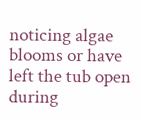noticing algae blooms or have left the tub open during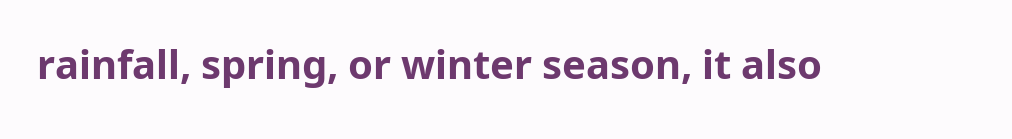rainfall, spring, or winter season, it also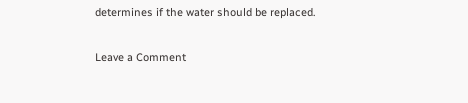determines if the water should be replaced.

Leave a Comment